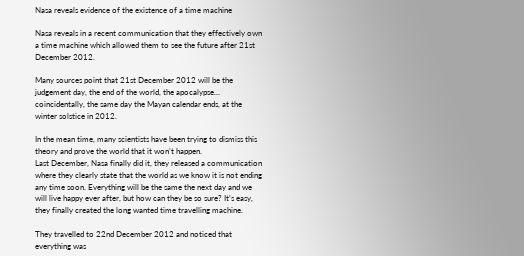Nasa reveals evidence of the existence of a time machine

Nasa reveals in a recent communication that they effectively own a time machine which allowed them to see the future after 21st December 2012.

Many sources point that 21st December 2012 will be the judgement day, the end of the world, the apocalypse… coincidentally, the same day the Mayan calendar ends, at the winter solstice in 2012.

In the mean time, many scientists have been trying to dismiss this theory and prove the world that it won’t happen.
Last December, Nasa finally did it, they released a communication where they clearly state that the world as we know it is not ending any time soon. Everything will be the same the next day and we will live happy ever after, but how can they be so sure? It’s easy, they finally created the long wanted time travelling machine.

They travelled to 22nd December 2012 and noticed that everything was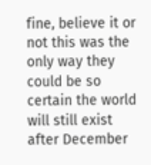fine, believe it or not this was the only way they could be so certain the world will still exist after December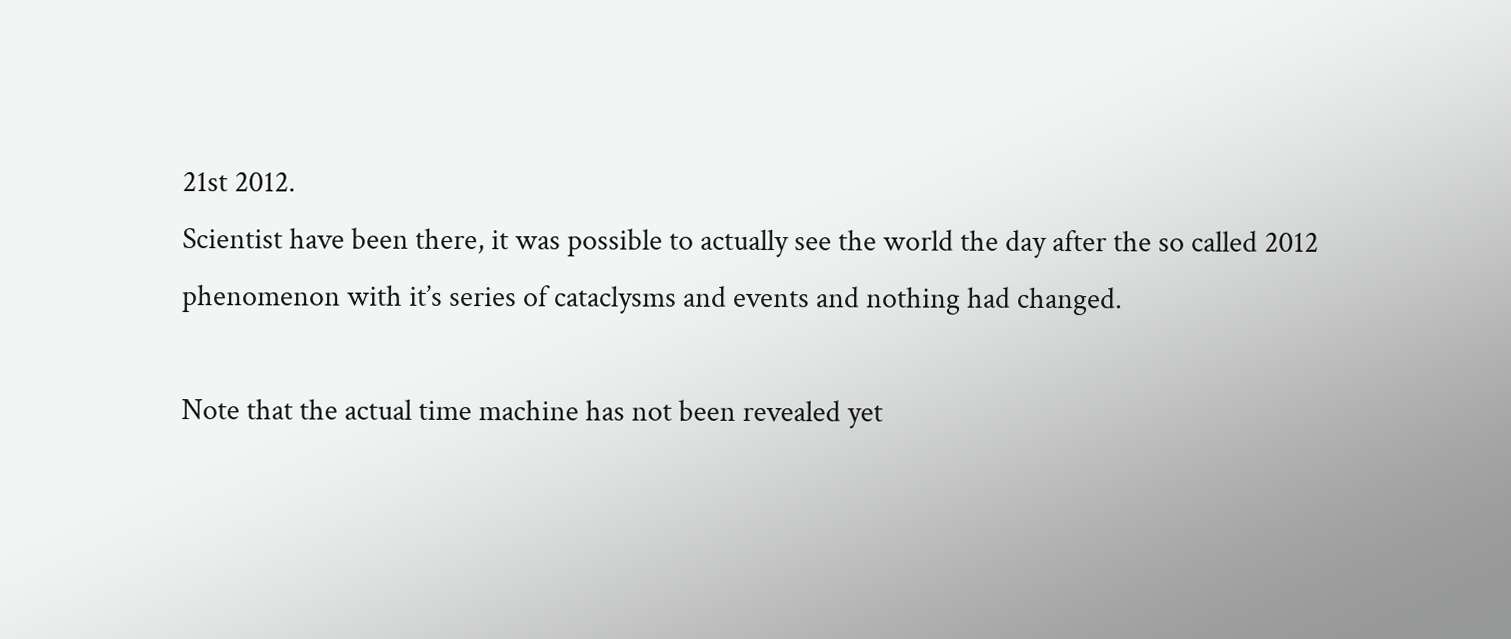21st 2012.
Scientist have been there, it was possible to actually see the world the day after the so called 2012 phenomenon with it’s series of cataclysms and events and nothing had changed.

Note that the actual time machine has not been revealed yet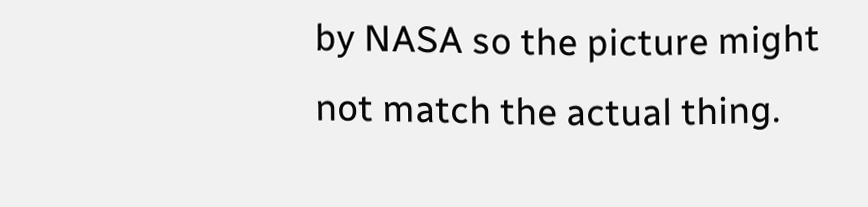by NASA so the picture might not match the actual thing.